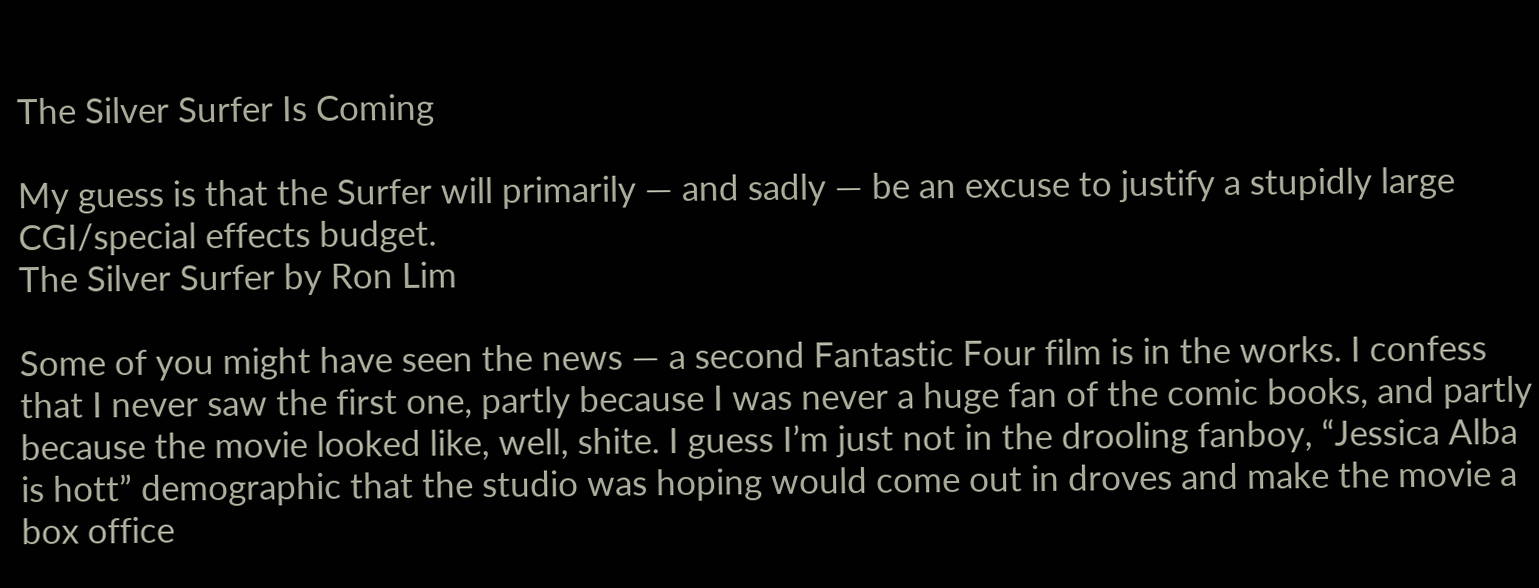The Silver Surfer Is Coming

My guess is that the Surfer will primarily — and sadly — be an excuse to justify a stupidly large CGI/special effects budget.
The Silver Surfer by Ron Lim

Some of you might have seen the news — a second Fantastic Four film is in the works. I confess that I never saw the first one, partly because I was never a huge fan of the comic books, and partly because the movie looked like, well, shite. I guess I’m just not in the drooling fanboy, “Jessica Alba is hott” demographic that the studio was hoping would come out in droves and make the movie a box office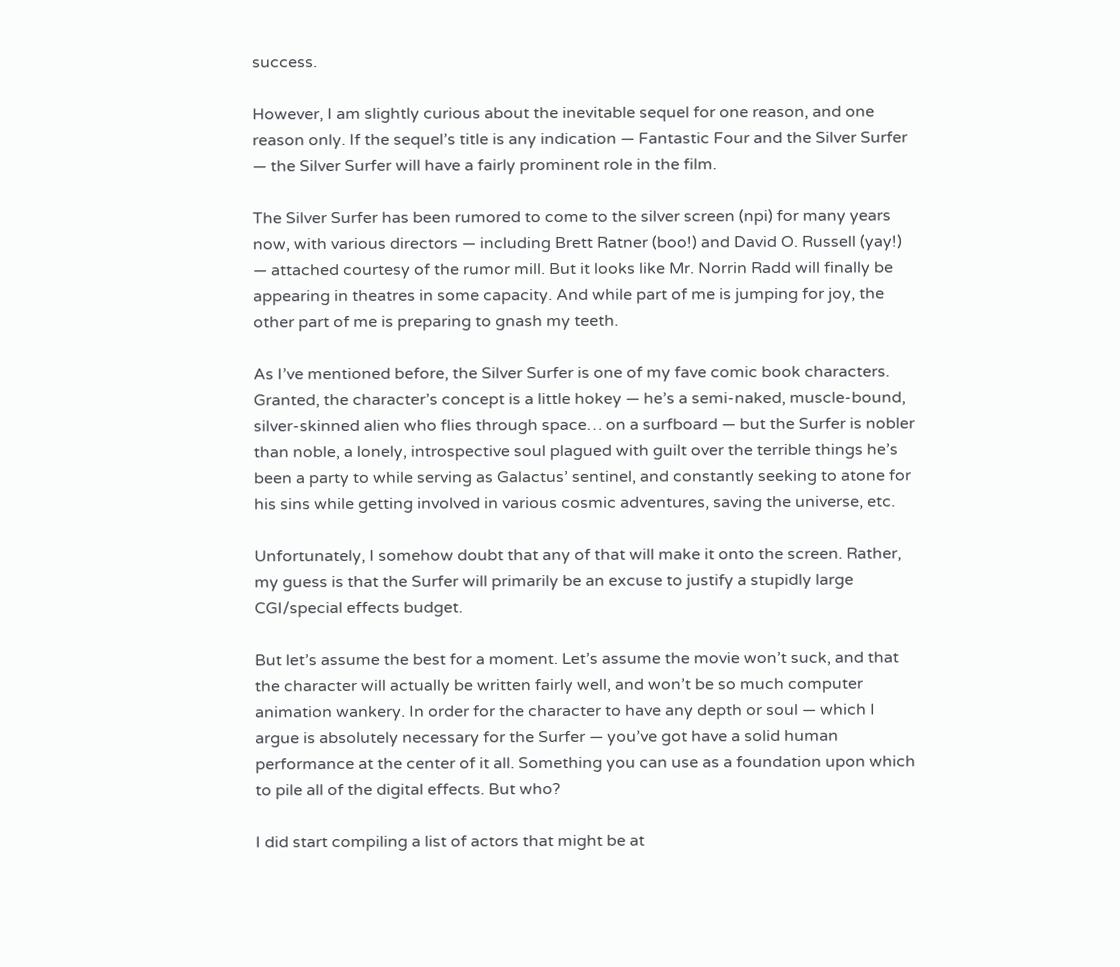success.

However, I am slightly curious about the inevitable sequel for one reason, and one reason only. If the sequel’s title is any indication — Fantastic Four and the Silver Surfer — the Silver Surfer will have a fairly prominent role in the film.

The Silver Surfer has been rumored to come to the silver screen (npi) for many years now, with various directors — including Brett Ratner (boo!) and David O. Russell (yay!) — attached courtesy of the rumor mill. But it looks like Mr. Norrin Radd will finally be appearing in theatres in some capacity. And while part of me is jumping for joy, the other part of me is preparing to gnash my teeth.

As I’ve mentioned before, the Silver Surfer is one of my fave comic book characters. Granted, the character’s concept is a little hokey — he’s a semi-naked, muscle-bound, silver-skinned alien who flies through space… on a surfboard — but the Surfer is nobler than noble, a lonely, introspective soul plagued with guilt over the terrible things he’s been a party to while serving as Galactus’ sentinel, and constantly seeking to atone for his sins while getting involved in various cosmic adventures, saving the universe, etc.

Unfortunately, I somehow doubt that any of that will make it onto the screen. Rather, my guess is that the Surfer will primarily be an excuse to justify a stupidly large CGI/special effects budget.

But let’s assume the best for a moment. Let’s assume the movie won’t suck, and that the character will actually be written fairly well, and won’t be so much computer animation wankery. In order for the character to have any depth or soul — which I argue is absolutely necessary for the Surfer — you’ve got have a solid human performance at the center of it all. Something you can use as a foundation upon which to pile all of the digital effects. But who?

I did start compiling a list of actors that might be at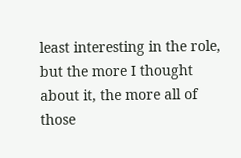least interesting in the role, but the more I thought about it, the more all of those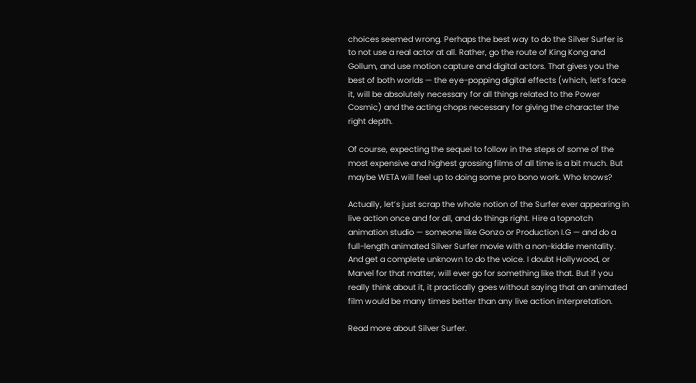choices seemed wrong. Perhaps the best way to do the Silver Surfer is to not use a real actor at all. Rather, go the route of King Kong and Gollum, and use motion capture and digital actors. That gives you the best of both worlds — the eye-popping digital effects (which, let’s face it, will be absolutely necessary for all things related to the Power Cosmic) and the acting chops necessary for giving the character the right depth.

Of course, expecting the sequel to follow in the steps of some of the most expensive and highest grossing films of all time is a bit much. But maybe WETA will feel up to doing some pro bono work. Who knows?

Actually, let’s just scrap the whole notion of the Surfer ever appearing in live action once and for all, and do things right. Hire a topnotch animation studio — someone like Gonzo or Production I.G — and do a full-length animated Silver Surfer movie with a non-kiddie mentality. And get a complete unknown to do the voice. I doubt Hollywood, or Marvel for that matter, will ever go for something like that. But if you really think about it, it practically goes without saying that an animated film would be many times better than any live action interpretation.

Read more about Silver Surfer.